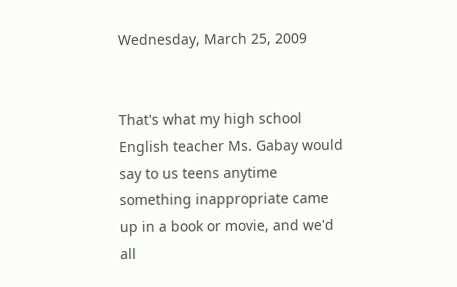Wednesday, March 25, 2009


That's what my high school English teacher Ms. Gabay would say to us teens anytime something inappropriate came up in a book or movie, and we'd all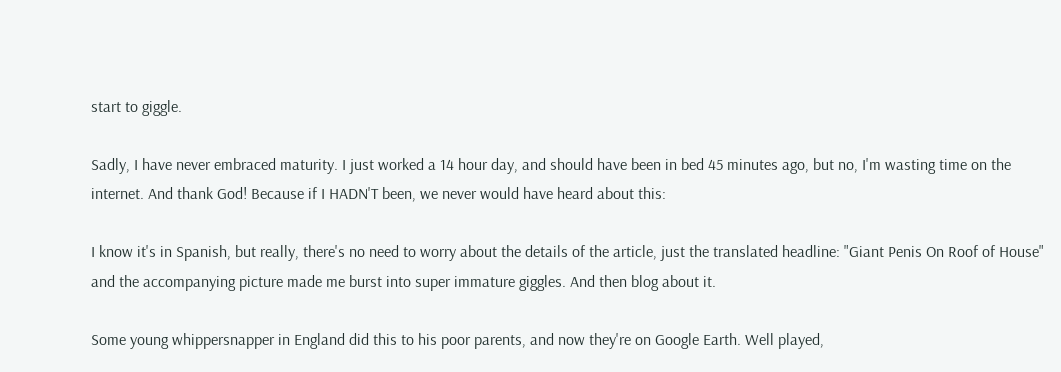start to giggle.

Sadly, I have never embraced maturity. I just worked a 14 hour day, and should have been in bed 45 minutes ago, but no, I'm wasting time on the internet. And thank God! Because if I HADN'T been, we never would have heard about this:

I know it's in Spanish, but really, there's no need to worry about the details of the article, just the translated headline: "Giant Penis On Roof of House" and the accompanying picture made me burst into super immature giggles. And then blog about it.

Some young whippersnapper in England did this to his poor parents, and now they're on Google Earth. Well played,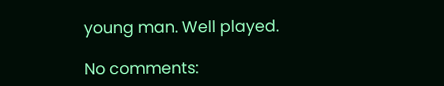young man. Well played.

No comments: